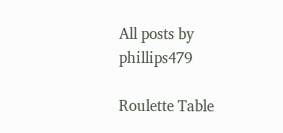All posts by phillips479

Roulette Table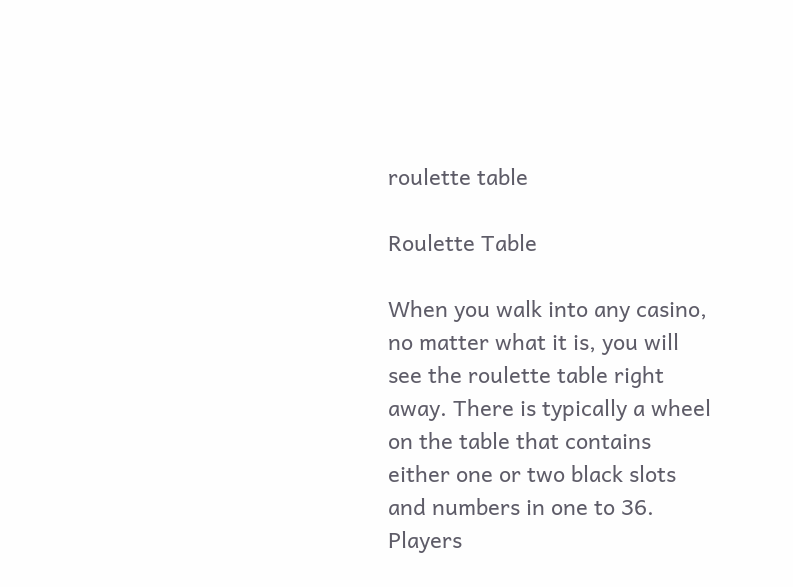roulette table

Roulette Table

When you walk into any casino, no matter what it is, you will see the roulette table right away. There is typically a wheel on the table that contains either one or two black slots and numbers in one to 36. Players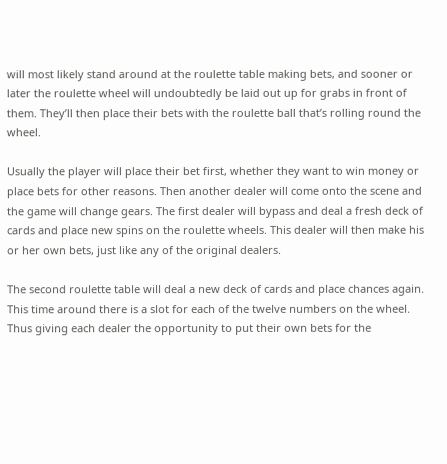will most likely stand around at the roulette table making bets, and sooner or later the roulette wheel will undoubtedly be laid out up for grabs in front of them. They’ll then place their bets with the roulette ball that’s rolling round the wheel.

Usually the player will place their bet first, whether they want to win money or place bets for other reasons. Then another dealer will come onto the scene and the game will change gears. The first dealer will bypass and deal a fresh deck of cards and place new spins on the roulette wheels. This dealer will then make his or her own bets, just like any of the original dealers.

The second roulette table will deal a new deck of cards and place chances again. This time around there is a slot for each of the twelve numbers on the wheel. Thus giving each dealer the opportunity to put their own bets for the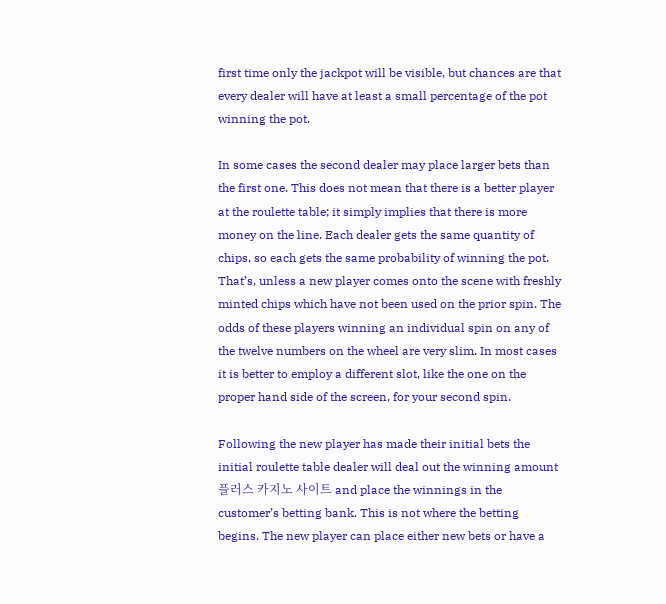first time only the jackpot will be visible, but chances are that every dealer will have at least a small percentage of the pot winning the pot.

In some cases the second dealer may place larger bets than the first one. This does not mean that there is a better player at the roulette table; it simply implies that there is more money on the line. Each dealer gets the same quantity of chips, so each gets the same probability of winning the pot. That’s, unless a new player comes onto the scene with freshly minted chips which have not been used on the prior spin. The odds of these players winning an individual spin on any of the twelve numbers on the wheel are very slim. In most cases it is better to employ a different slot, like the one on the proper hand side of the screen, for your second spin.

Following the new player has made their initial bets the initial roulette table dealer will deal out the winning amount 플러스 카지노 사이트 and place the winnings in the customer’s betting bank. This is not where the betting begins. The new player can place either new bets or have a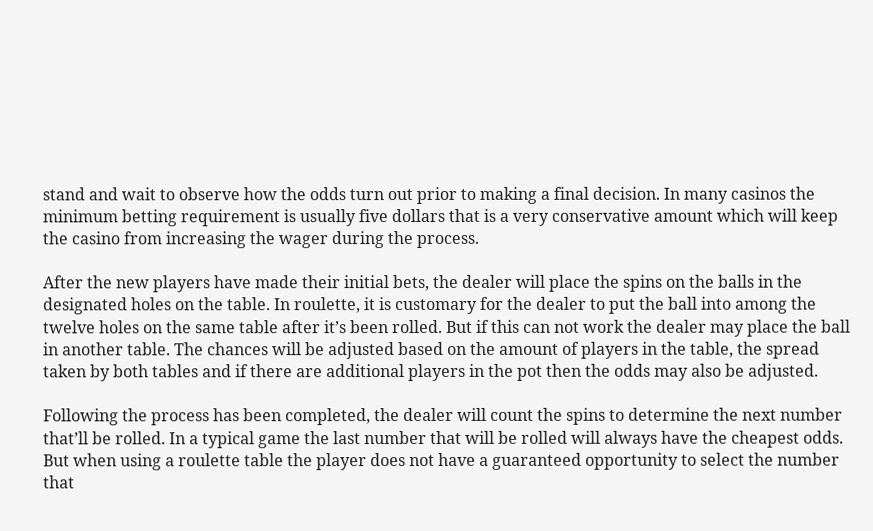stand and wait to observe how the odds turn out prior to making a final decision. In many casinos the minimum betting requirement is usually five dollars that is a very conservative amount which will keep the casino from increasing the wager during the process.

After the new players have made their initial bets, the dealer will place the spins on the balls in the designated holes on the table. In roulette, it is customary for the dealer to put the ball into among the twelve holes on the same table after it’s been rolled. But if this can not work the dealer may place the ball in another table. The chances will be adjusted based on the amount of players in the table, the spread taken by both tables and if there are additional players in the pot then the odds may also be adjusted.

Following the process has been completed, the dealer will count the spins to determine the next number that’ll be rolled. In a typical game the last number that will be rolled will always have the cheapest odds. But when using a roulette table the player does not have a guaranteed opportunity to select the number that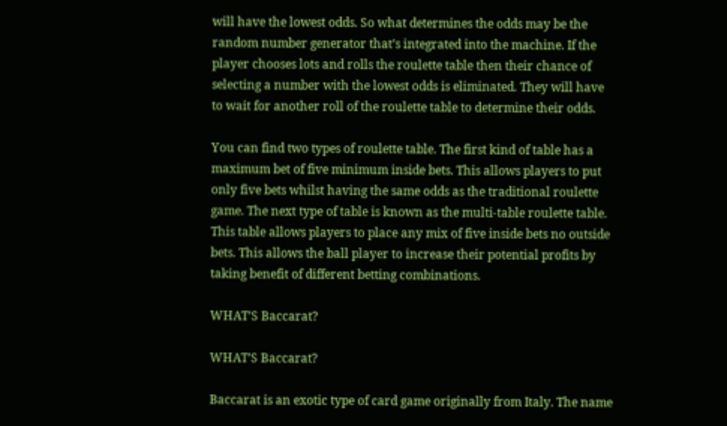will have the lowest odds. So what determines the odds may be the random number generator that’s integrated into the machine. If the player chooses lots and rolls the roulette table then their chance of selecting a number with the lowest odds is eliminated. They will have to wait for another roll of the roulette table to determine their odds.

You can find two types of roulette table. The first kind of table has a maximum bet of five minimum inside bets. This allows players to put only five bets whilst having the same odds as the traditional roulette game. The next type of table is known as the multi-table roulette table. This table allows players to place any mix of five inside bets no outside bets. This allows the ball player to increase their potential profits by taking benefit of different betting combinations.

WHAT’S Baccarat?

WHAT’S Baccarat?

Baccarat is an exotic type of card game originally from Italy. The name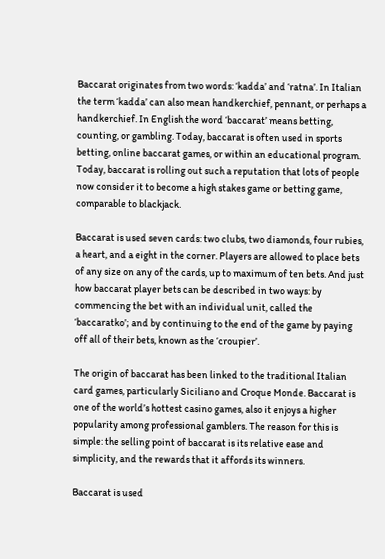Baccarat originates from two words: ‘kadda’ and ‘ratna’. In Italian the term ‘kadda’ can also mean handkerchief, pennant, or perhaps a handkerchief. In English the word ‘baccarat’ means betting, counting, or gambling. Today, baccarat is often used in sports betting, online baccarat games, or within an educational program. Today, baccarat is rolling out such a reputation that lots of people now consider it to become a high stakes game or betting game, comparable to blackjack.

Baccarat is used seven cards: two clubs, two diamonds, four rubies, a heart, and a eight in the corner. Players are allowed to place bets of any size on any of the cards, up to maximum of ten bets. And just how baccarat player bets can be described in two ways: by commencing the bet with an individual unit, called the ‘baccaratko’; and by continuing to the end of the game by paying off all of their bets, known as the ‘croupier’.

The origin of baccarat has been linked to the traditional Italian card games, particularly Siciliano and Croque Monde. Baccarat is one of the world’s hottest casino games, also it enjoys a higher popularity among professional gamblers. The reason for this is simple: the selling point of baccarat is its relative ease and simplicity, and the rewards that it affords its winners.

Baccarat is used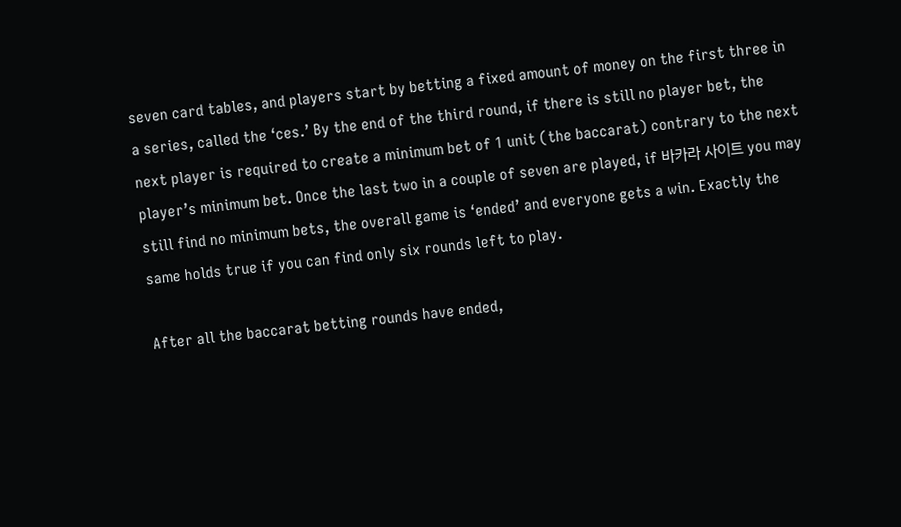seven card tables, and players start by betting a fixed amount of money on the first three in a series, called the ‘ces.’ By the end of the third round, if there is still no player bet, the next player is required to create a minimum bet of 1 unit (the baccarat) contrary to the next player’s minimum bet. Once the last two in a couple of seven are played, if 바카라 사이트 you may still find no minimum bets, the overall game is ‘ended’ and everyone gets a win. Exactly the same holds true if you can find only six rounds left to play.

After all the baccarat betting rounds have ended,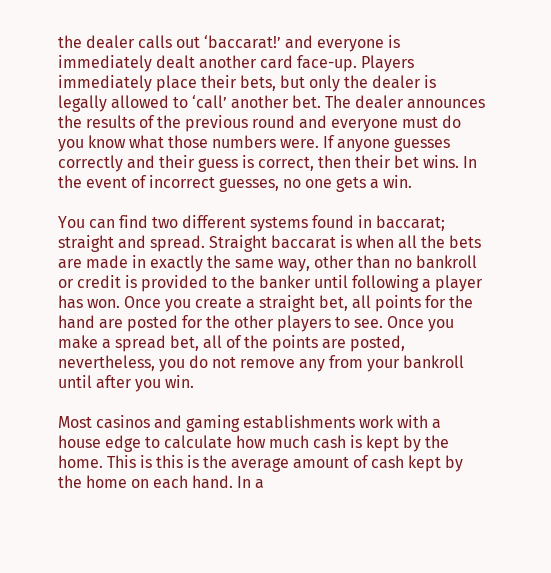the dealer calls out ‘baccarat!’ and everyone is immediately dealt another card face-up. Players immediately place their bets, but only the dealer is legally allowed to ‘call’ another bet. The dealer announces the results of the previous round and everyone must do you know what those numbers were. If anyone guesses correctly and their guess is correct, then their bet wins. In the event of incorrect guesses, no one gets a win.

You can find two different systems found in baccarat; straight and spread. Straight baccarat is when all the bets are made in exactly the same way, other than no bankroll or credit is provided to the banker until following a player has won. Once you create a straight bet, all points for the hand are posted for the other players to see. Once you make a spread bet, all of the points are posted, nevertheless, you do not remove any from your bankroll until after you win.

Most casinos and gaming establishments work with a house edge to calculate how much cash is kept by the home. This is this is the average amount of cash kept by the home on each hand. In a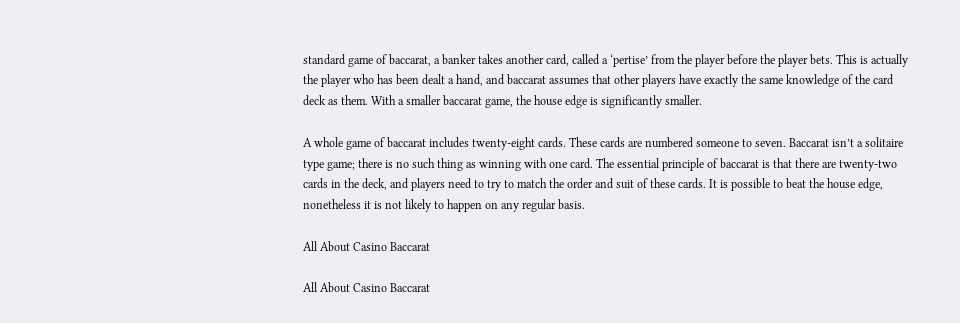standard game of baccarat, a banker takes another card, called a ‘pertise’ from the player before the player bets. This is actually the player who has been dealt a hand, and baccarat assumes that other players have exactly the same knowledge of the card deck as them. With a smaller baccarat game, the house edge is significantly smaller.

A whole game of baccarat includes twenty-eight cards. These cards are numbered someone to seven. Baccarat isn’t a solitaire type game; there is no such thing as winning with one card. The essential principle of baccarat is that there are twenty-two cards in the deck, and players need to try to match the order and suit of these cards. It is possible to beat the house edge, nonetheless it is not likely to happen on any regular basis.

All About Casino Baccarat

All About Casino Baccarat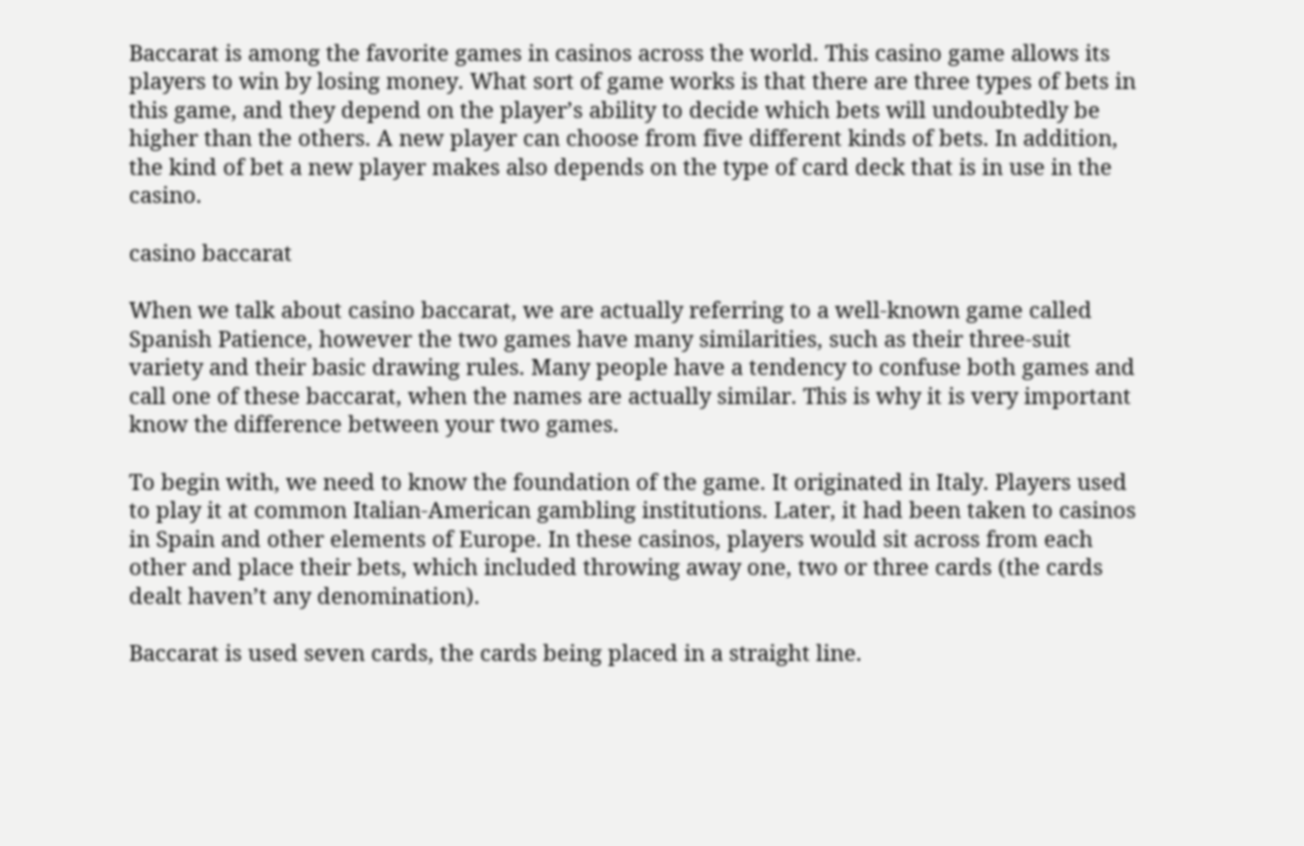Baccarat is among the favorite games in casinos across the world. This casino game allows its players to win by losing money. What sort of game works is that there are three types of bets in this game, and they depend on the player’s ability to decide which bets will undoubtedly be higher than the others. A new player can choose from five different kinds of bets. In addition, the kind of bet a new player makes also depends on the type of card deck that is in use in the casino.

casino baccarat

When we talk about casino baccarat, we are actually referring to a well-known game called Spanish Patience, however the two games have many similarities, such as their three-suit variety and their basic drawing rules. Many people have a tendency to confuse both games and call one of these baccarat, when the names are actually similar. This is why it is very important know the difference between your two games.

To begin with, we need to know the foundation of the game. It originated in Italy. Players used to play it at common Italian-American gambling institutions. Later, it had been taken to casinos in Spain and other elements of Europe. In these casinos, players would sit across from each other and place their bets, which included throwing away one, two or three cards (the cards dealt haven’t any denomination).

Baccarat is used seven cards, the cards being placed in a straight line.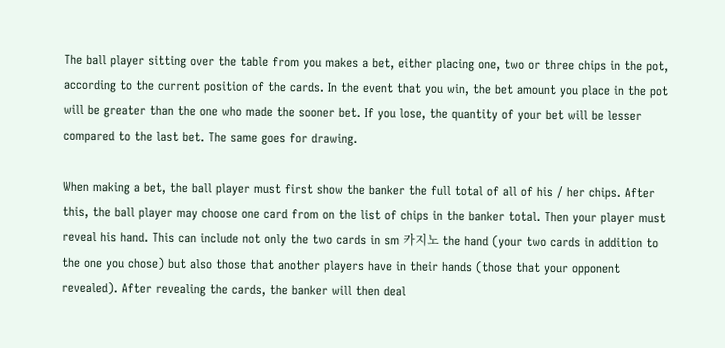The ball player sitting over the table from you makes a bet, either placing one, two or three chips in the pot, according to the current position of the cards. In the event that you win, the bet amount you place in the pot will be greater than the one who made the sooner bet. If you lose, the quantity of your bet will be lesser compared to the last bet. The same goes for drawing.

When making a bet, the ball player must first show the banker the full total of all of his / her chips. After this, the ball player may choose one card from on the list of chips in the banker total. Then your player must reveal his hand. This can include not only the two cards in sm 카지노 the hand (your two cards in addition to the one you chose) but also those that another players have in their hands (those that your opponent revealed). After revealing the cards, the banker will then deal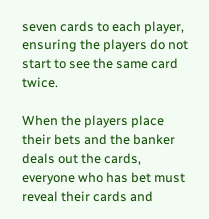seven cards to each player, ensuring the players do not start to see the same card twice.

When the players place their bets and the banker deals out the cards, everyone who has bet must reveal their cards and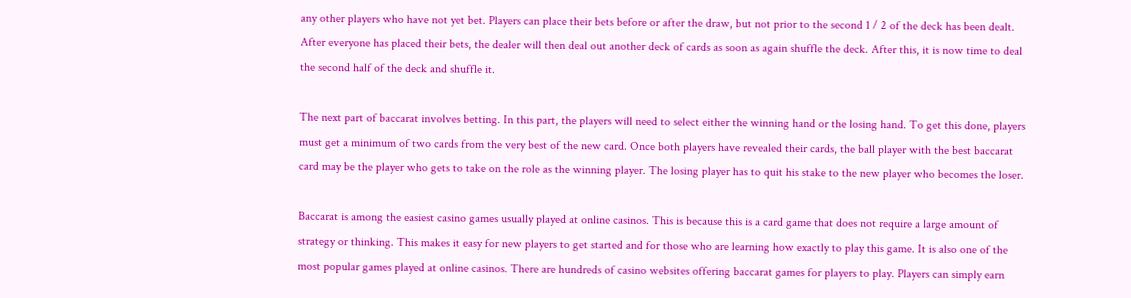any other players who have not yet bet. Players can place their bets before or after the draw, but not prior to the second 1 / 2 of the deck has been dealt. After everyone has placed their bets, the dealer will then deal out another deck of cards as soon as again shuffle the deck. After this, it is now time to deal the second half of the deck and shuffle it.

The next part of baccarat involves betting. In this part, the players will need to select either the winning hand or the losing hand. To get this done, players must get a minimum of two cards from the very best of the new card. Once both players have revealed their cards, the ball player with the best baccarat card may be the player who gets to take on the role as the winning player. The losing player has to quit his stake to the new player who becomes the loser.

Baccarat is among the easiest casino games usually played at online casinos. This is because this is a card game that does not require a large amount of strategy or thinking. This makes it easy for new players to get started and for those who are learning how exactly to play this game. It is also one of the most popular games played at online casinos. There are hundreds of casino websites offering baccarat games for players to play. Players can simply earn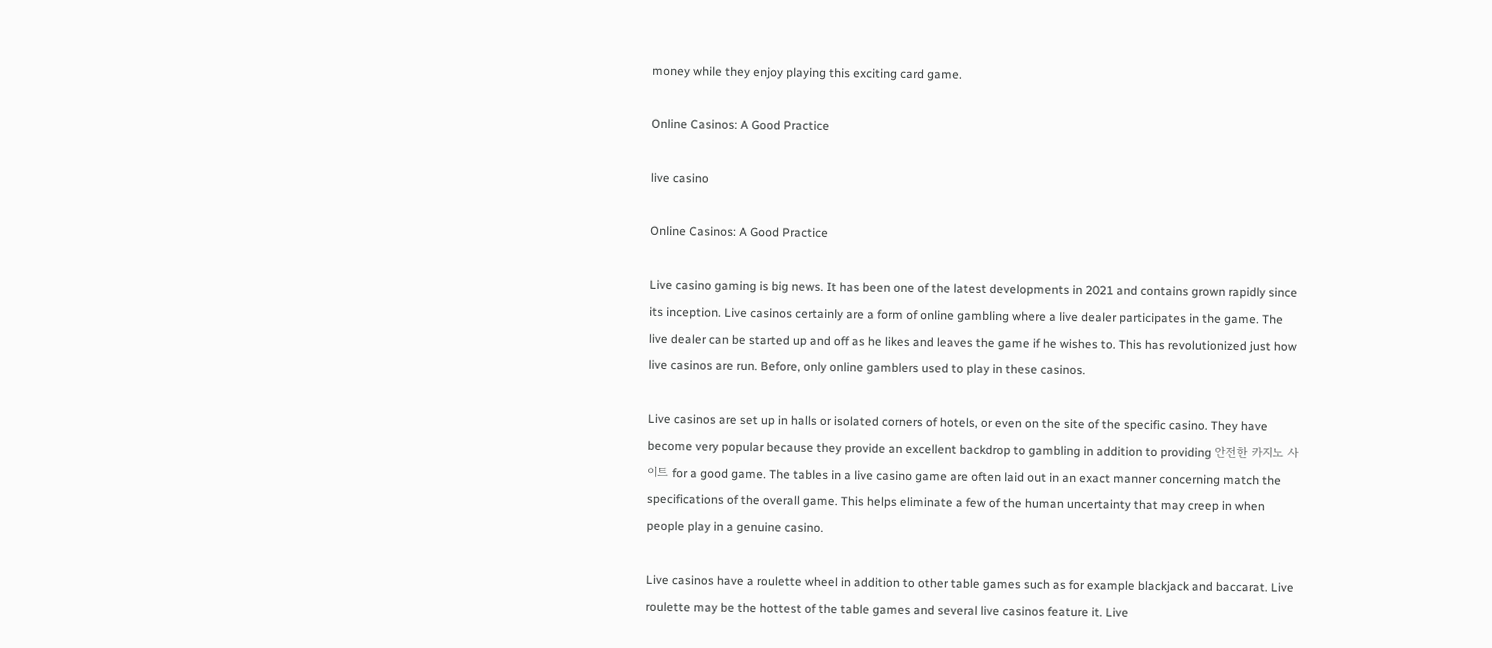money while they enjoy playing this exciting card game.

Online Casinos: A Good Practice

live casino

Online Casinos: A Good Practice

Live casino gaming is big news. It has been one of the latest developments in 2021 and contains grown rapidly since its inception. Live casinos certainly are a form of online gambling where a live dealer participates in the game. The live dealer can be started up and off as he likes and leaves the game if he wishes to. This has revolutionized just how live casinos are run. Before, only online gamblers used to play in these casinos.

Live casinos are set up in halls or isolated corners of hotels, or even on the site of the specific casino. They have become very popular because they provide an excellent backdrop to gambling in addition to providing 안전한 카지노 사이트 for a good game. The tables in a live casino game are often laid out in an exact manner concerning match the specifications of the overall game. This helps eliminate a few of the human uncertainty that may creep in when people play in a genuine casino.

Live casinos have a roulette wheel in addition to other table games such as for example blackjack and baccarat. Live roulette may be the hottest of the table games and several live casinos feature it. Live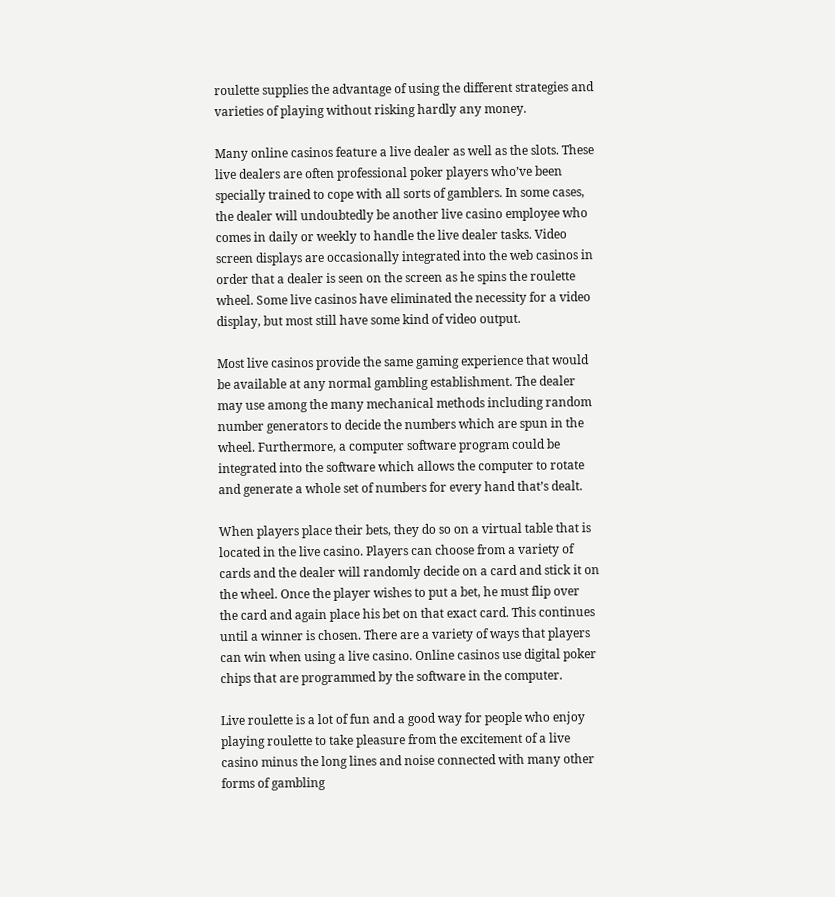roulette supplies the advantage of using the different strategies and varieties of playing without risking hardly any money.

Many online casinos feature a live dealer as well as the slots. These live dealers are often professional poker players who’ve been specially trained to cope with all sorts of gamblers. In some cases, the dealer will undoubtedly be another live casino employee who comes in daily or weekly to handle the live dealer tasks. Video screen displays are occasionally integrated into the web casinos in order that a dealer is seen on the screen as he spins the roulette wheel. Some live casinos have eliminated the necessity for a video display, but most still have some kind of video output.

Most live casinos provide the same gaming experience that would be available at any normal gambling establishment. The dealer may use among the many mechanical methods including random number generators to decide the numbers which are spun in the wheel. Furthermore, a computer software program could be integrated into the software which allows the computer to rotate and generate a whole set of numbers for every hand that’s dealt.

When players place their bets, they do so on a virtual table that is located in the live casino. Players can choose from a variety of cards and the dealer will randomly decide on a card and stick it on the wheel. Once the player wishes to put a bet, he must flip over the card and again place his bet on that exact card. This continues until a winner is chosen. There are a variety of ways that players can win when using a live casino. Online casinos use digital poker chips that are programmed by the software in the computer.

Live roulette is a lot of fun and a good way for people who enjoy playing roulette to take pleasure from the excitement of a live casino minus the long lines and noise connected with many other forms of gambling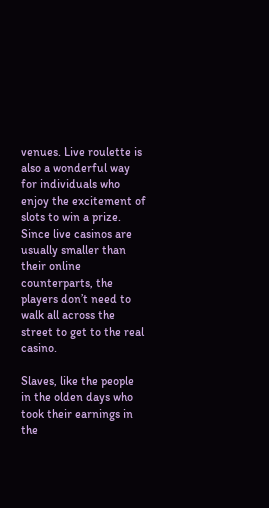venues. Live roulette is also a wonderful way for individuals who enjoy the excitement of slots to win a prize. Since live casinos are usually smaller than their online counterparts, the players don’t need to walk all across the street to get to the real casino.

Slaves, like the people in the olden days who took their earnings in the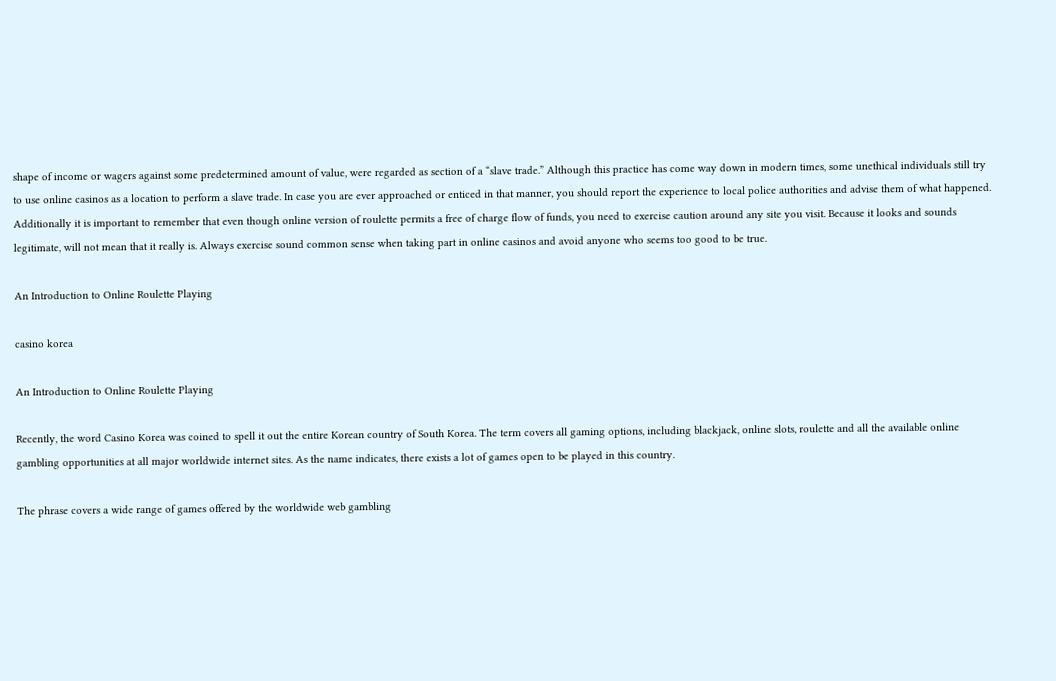shape of income or wagers against some predetermined amount of value, were regarded as section of a “slave trade.” Although this practice has come way down in modern times, some unethical individuals still try to use online casinos as a location to perform a slave trade. In case you are ever approached or enticed in that manner, you should report the experience to local police authorities and advise them of what happened. Additionally it is important to remember that even though online version of roulette permits a free of charge flow of funds, you need to exercise caution around any site you visit. Because it looks and sounds legitimate, will not mean that it really is. Always exercise sound common sense when taking part in online casinos and avoid anyone who seems too good to be true.

An Introduction to Online Roulette Playing

casino korea

An Introduction to Online Roulette Playing

Recently, the word Casino Korea was coined to spell it out the entire Korean country of South Korea. The term covers all gaming options, including blackjack, online slots, roulette and all the available online gambling opportunities at all major worldwide internet sites. As the name indicates, there exists a lot of games open to be played in this country.

The phrase covers a wide range of games offered by the worldwide web gambling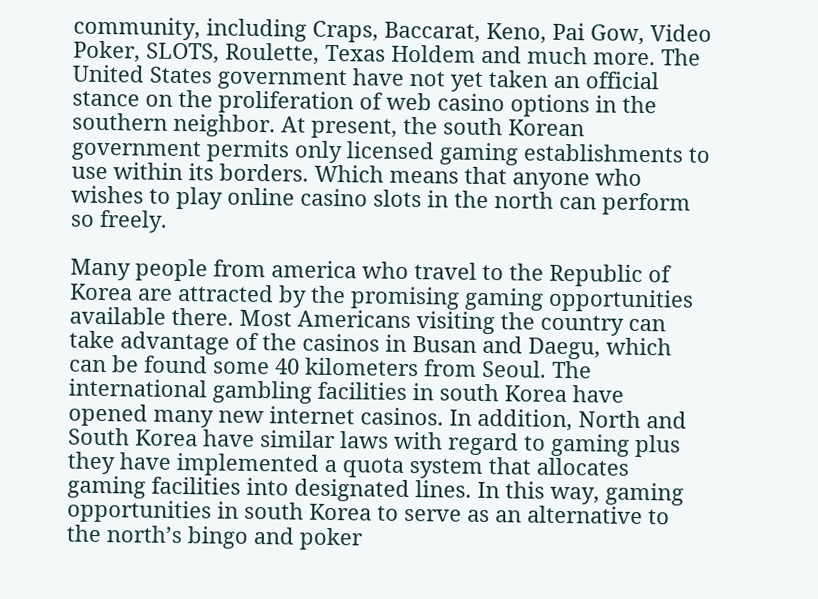community, including Craps, Baccarat, Keno, Pai Gow, Video Poker, SLOTS, Roulette, Texas Holdem and much more. The United States government have not yet taken an official stance on the proliferation of web casino options in the southern neighbor. At present, the south Korean government permits only licensed gaming establishments to use within its borders. Which means that anyone who wishes to play online casino slots in the north can perform so freely.

Many people from america who travel to the Republic of Korea are attracted by the promising gaming opportunities available there. Most Americans visiting the country can take advantage of the casinos in Busan and Daegu, which can be found some 40 kilometers from Seoul. The international gambling facilities in south Korea have opened many new internet casinos. In addition, North and South Korea have similar laws with regard to gaming plus they have implemented a quota system that allocates gaming facilities into designated lines. In this way, gaming opportunities in south Korea to serve as an alternative to the north’s bingo and poker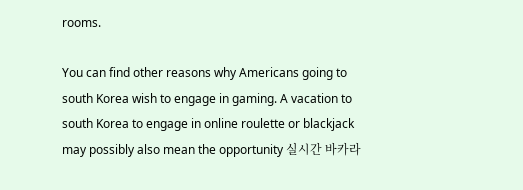rooms.

You can find other reasons why Americans going to south Korea wish to engage in gaming. A vacation to south Korea to engage in online roulette or blackjack may possibly also mean the opportunity 실시간 바카라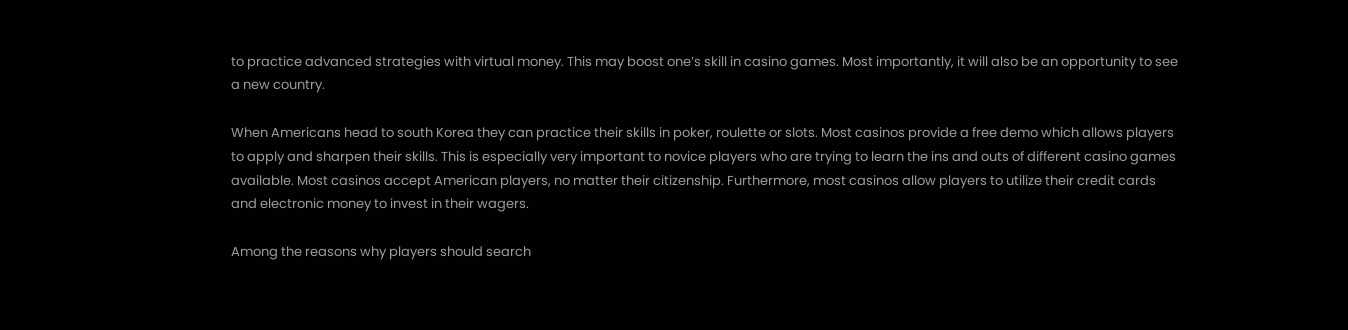to practice advanced strategies with virtual money. This may boost one’s skill in casino games. Most importantly, it will also be an opportunity to see a new country.

When Americans head to south Korea they can practice their skills in poker, roulette or slots. Most casinos provide a free demo which allows players to apply and sharpen their skills. This is especially very important to novice players who are trying to learn the ins and outs of different casino games available. Most casinos accept American players, no matter their citizenship. Furthermore, most casinos allow players to utilize their credit cards and electronic money to invest in their wagers.

Among the reasons why players should search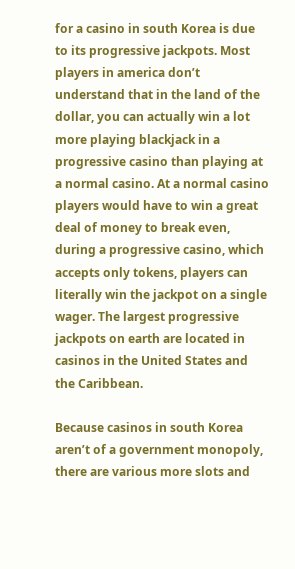for a casino in south Korea is due to its progressive jackpots. Most players in america don’t understand that in the land of the dollar, you can actually win a lot more playing blackjack in a progressive casino than playing at a normal casino. At a normal casino players would have to win a great deal of money to break even, during a progressive casino, which accepts only tokens, players can literally win the jackpot on a single wager. The largest progressive jackpots on earth are located in casinos in the United States and the Caribbean.

Because casinos in south Korea aren’t of a government monopoly, there are various more slots and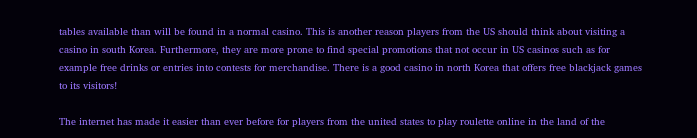tables available than will be found in a normal casino. This is another reason players from the US should think about visiting a casino in south Korea. Furthermore, they are more prone to find special promotions that not occur in US casinos such as for example free drinks or entries into contests for merchandise. There is a good casino in north Korea that offers free blackjack games to its visitors!

The internet has made it easier than ever before for players from the united states to play roulette online in the land of the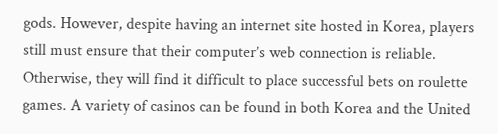gods. However, despite having an internet site hosted in Korea, players still must ensure that their computer’s web connection is reliable. Otherwise, they will find it difficult to place successful bets on roulette games. A variety of casinos can be found in both Korea and the United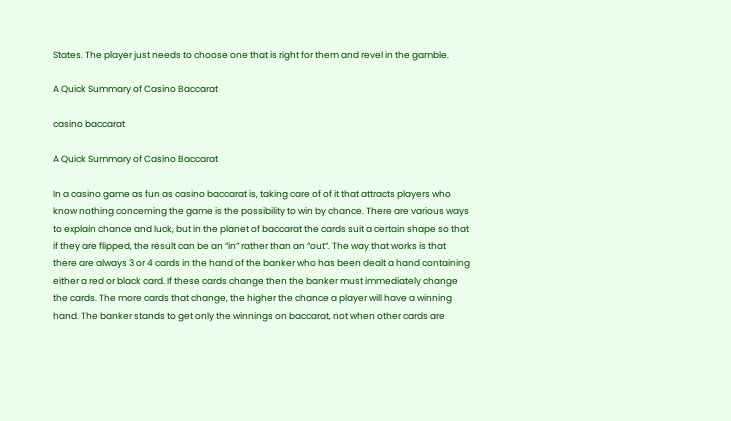States. The player just needs to choose one that is right for them and revel in the gamble.

A Quick Summary of Casino Baccarat

casino baccarat

A Quick Summary of Casino Baccarat

In a casino game as fun as casino baccarat is, taking care of of it that attracts players who know nothing concerning the game is the possibility to win by chance. There are various ways to explain chance and luck, but in the planet of baccarat the cards suit a certain shape so that if they are flipped, the result can be an “in” rather than an “out”. The way that works is that there are always 3 or 4 cards in the hand of the banker who has been dealt a hand containing either a red or black card. If these cards change then the banker must immediately change the cards. The more cards that change, the higher the chance a player will have a winning hand. The banker stands to get only the winnings on baccarat, not when other cards are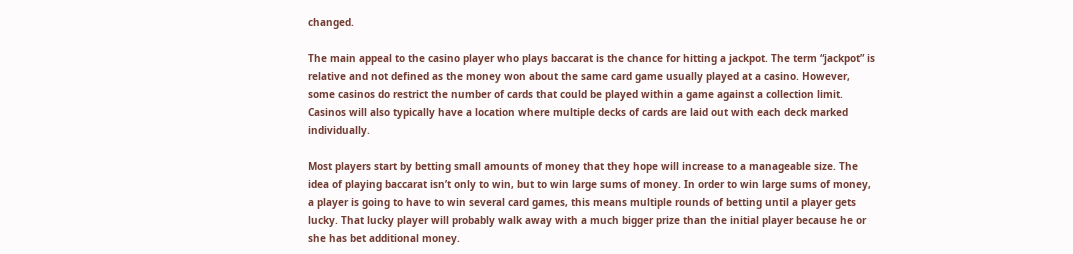changed.

The main appeal to the casino player who plays baccarat is the chance for hitting a jackpot. The term “jackpot” is relative and not defined as the money won about the same card game usually played at a casino. However, some casinos do restrict the number of cards that could be played within a game against a collection limit. Casinos will also typically have a location where multiple decks of cards are laid out with each deck marked individually.

Most players start by betting small amounts of money that they hope will increase to a manageable size. The idea of playing baccarat isn’t only to win, but to win large sums of money. In order to win large sums of money, a player is going to have to win several card games, this means multiple rounds of betting until a player gets lucky. That lucky player will probably walk away with a much bigger prize than the initial player because he or she has bet additional money.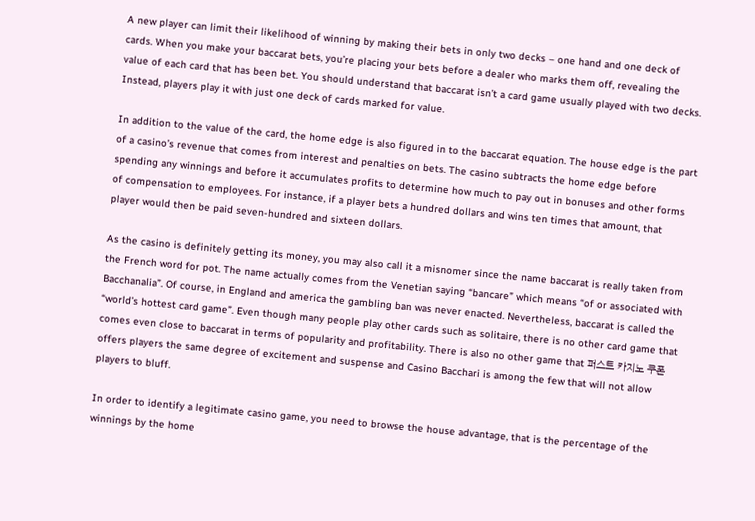A new player can limit their likelihood of winning by making their bets in only two decks – one hand and one deck of cards. When you make your baccarat bets, you’re placing your bets before a dealer who marks them off, revealing the value of each card that has been bet. You should understand that baccarat isn’t a card game usually played with two decks. Instead, players play it with just one deck of cards marked for value.

In addition to the value of the card, the home edge is also figured in to the baccarat equation. The house edge is the part of a casino’s revenue that comes from interest and penalties on bets. The casino subtracts the home edge before spending any winnings and before it accumulates profits to determine how much to pay out in bonuses and other forms of compensation to employees. For instance, if a player bets a hundred dollars and wins ten times that amount, that player would then be paid seven-hundred and sixteen dollars.

As the casino is definitely getting its money, you may also call it a misnomer since the name baccarat is really taken from the French word for pot. The name actually comes from the Venetian saying “bancare” which means “of or associated with Bacchanalia”. Of course, in England and america the gambling ban was never enacted. Nevertheless, baccarat is called the “world’s hottest card game”. Even though many people play other cards such as solitaire, there is no other card game that comes even close to baccarat in terms of popularity and profitability. There is also no other game that 퍼스트 카지노 쿠폰 offers players the same degree of excitement and suspense and Casino Bacchari is among the few that will not allow players to bluff.

In order to identify a legitimate casino game, you need to browse the house advantage, that is the percentage of the winnings by the home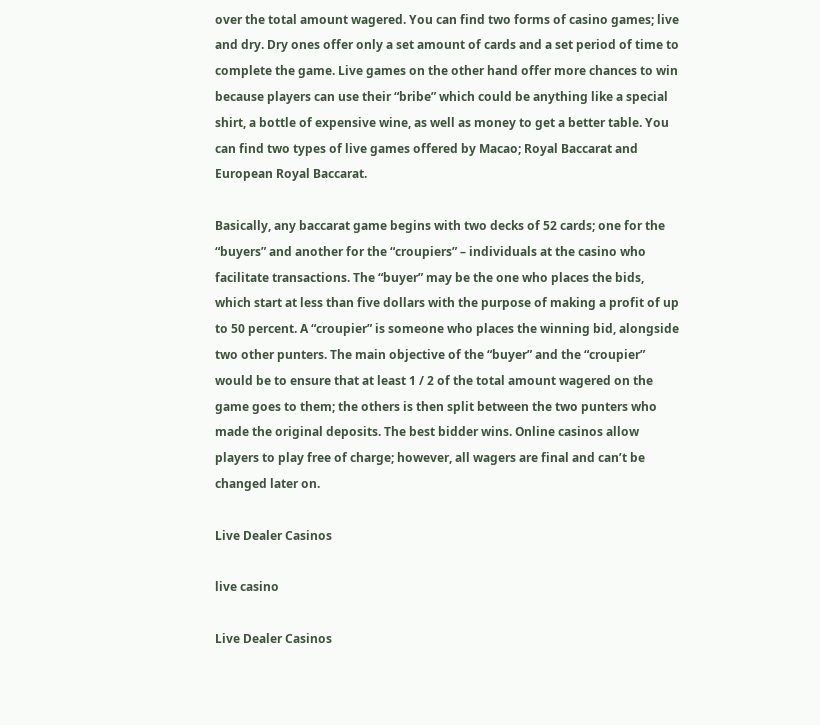over the total amount wagered. You can find two forms of casino games; live and dry. Dry ones offer only a set amount of cards and a set period of time to complete the game. Live games on the other hand offer more chances to win because players can use their “bribe” which could be anything like a special shirt, a bottle of expensive wine, as well as money to get a better table. You can find two types of live games offered by Macao; Royal Baccarat and European Royal Baccarat.

Basically, any baccarat game begins with two decks of 52 cards; one for the “buyers” and another for the “croupiers” – individuals at the casino who facilitate transactions. The “buyer” may be the one who places the bids, which start at less than five dollars with the purpose of making a profit of up to 50 percent. A “croupier” is someone who places the winning bid, alongside two other punters. The main objective of the “buyer” and the “croupier” would be to ensure that at least 1 / 2 of the total amount wagered on the game goes to them; the others is then split between the two punters who made the original deposits. The best bidder wins. Online casinos allow players to play free of charge; however, all wagers are final and can’t be changed later on.

Live Dealer Casinos

live casino

Live Dealer Casinos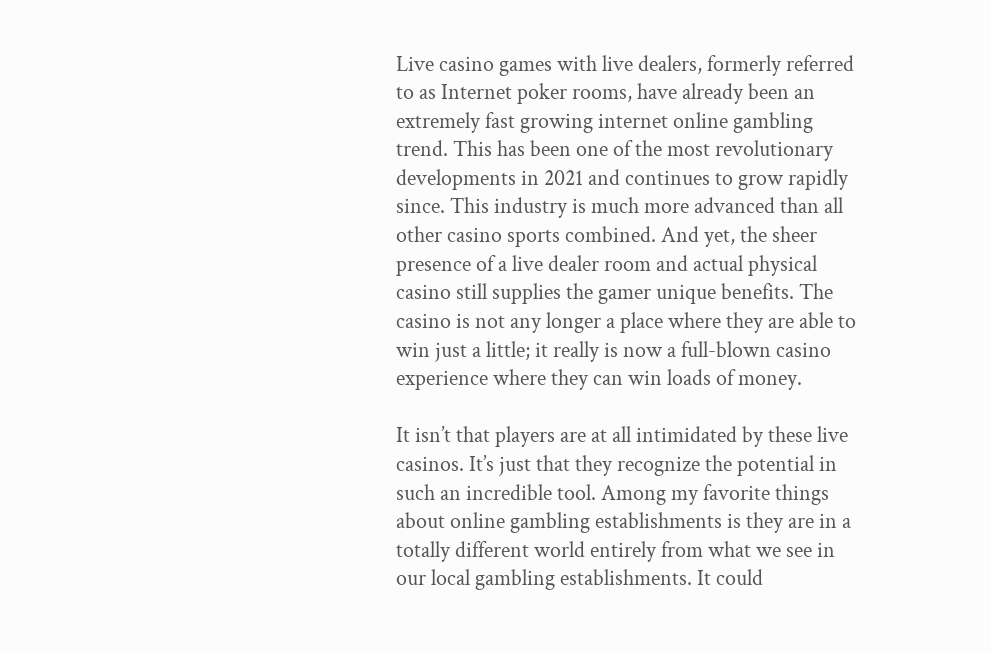Live casino games with live dealers, formerly referred to as Internet poker rooms, have already been an extremely fast growing internet online gambling trend. This has been one of the most revolutionary developments in 2021 and continues to grow rapidly since. This industry is much more advanced than all other casino sports combined. And yet, the sheer presence of a live dealer room and actual physical casino still supplies the gamer unique benefits. The casino is not any longer a place where they are able to win just a little; it really is now a full-blown casino experience where they can win loads of money.

It isn’t that players are at all intimidated by these live casinos. It’s just that they recognize the potential in such an incredible tool. Among my favorite things about online gambling establishments is they are in a totally different world entirely from what we see in our local gambling establishments. It could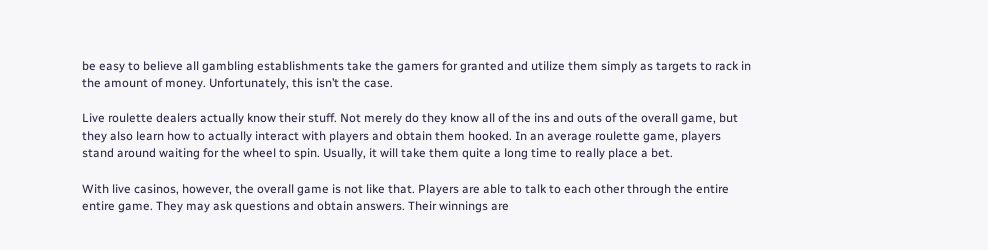be easy to believe all gambling establishments take the gamers for granted and utilize them simply as targets to rack in the amount of money. Unfortunately, this isn’t the case.

Live roulette dealers actually know their stuff. Not merely do they know all of the ins and outs of the overall game, but they also learn how to actually interact with players and obtain them hooked. In an average roulette game, players stand around waiting for the wheel to spin. Usually, it will take them quite a long time to really place a bet.

With live casinos, however, the overall game is not like that. Players are able to talk to each other through the entire entire game. They may ask questions and obtain answers. Their winnings are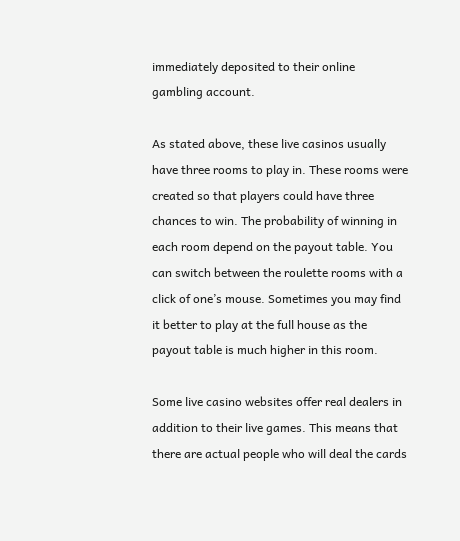immediately deposited to their online gambling account.

As stated above, these live casinos usually have three rooms to play in. These rooms were created so that players could have three chances to win. The probability of winning in each room depend on the payout table. You can switch between the roulette rooms with a click of one’s mouse. Sometimes you may find it better to play at the full house as the payout table is much higher in this room.

Some live casino websites offer real dealers in addition to their live games. This means that there are actual people who will deal the cards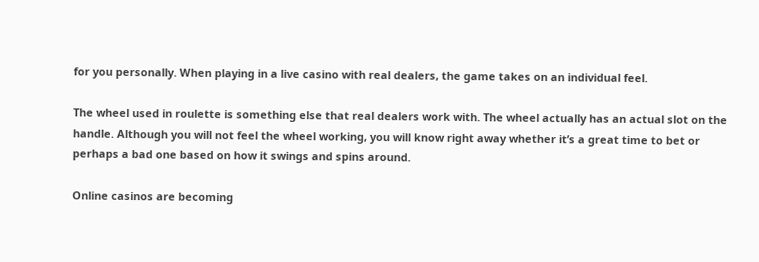for you personally. When playing in a live casino with real dealers, the game takes on an individual feel.

The wheel used in roulette is something else that real dealers work with. The wheel actually has an actual slot on the handle. Although you will not feel the wheel working, you will know right away whether it’s a great time to bet or perhaps a bad one based on how it swings and spins around.

Online casinos are becoming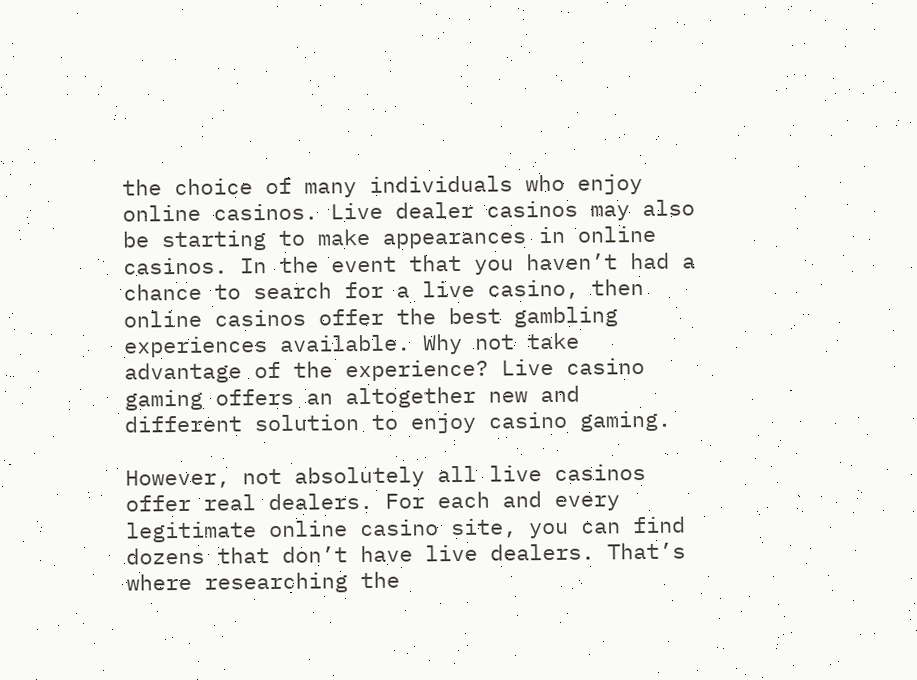the choice of many individuals who enjoy online casinos. Live dealer casinos may also be starting to make appearances in online casinos. In the event that you haven’t had a chance to search for a live casino, then online casinos offer the best gambling experiences available. Why not take advantage of the experience? Live casino gaming offers an altogether new and different solution to enjoy casino gaming.

However, not absolutely all live casinos offer real dealers. For each and every legitimate online casino site, you can find dozens that don’t have live dealers. That’s where researching the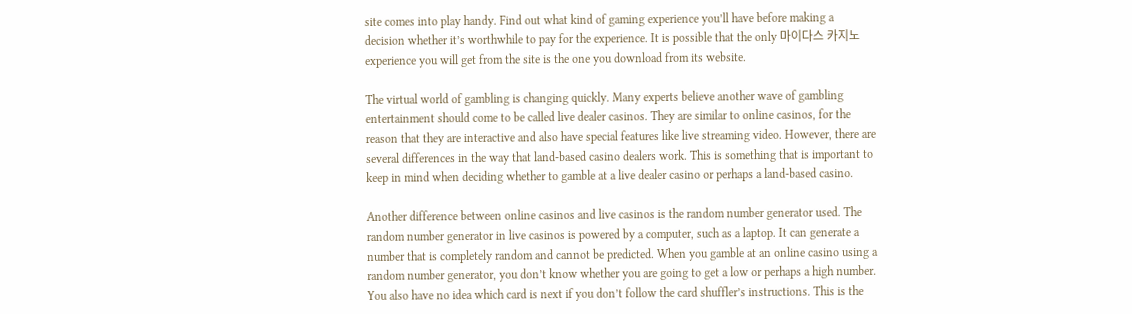site comes into play handy. Find out what kind of gaming experience you’ll have before making a decision whether it’s worthwhile to pay for the experience. It is possible that the only 마이다스 카지노 experience you will get from the site is the one you download from its website.

The virtual world of gambling is changing quickly. Many experts believe another wave of gambling entertainment should come to be called live dealer casinos. They are similar to online casinos, for the reason that they are interactive and also have special features like live streaming video. However, there are several differences in the way that land-based casino dealers work. This is something that is important to keep in mind when deciding whether to gamble at a live dealer casino or perhaps a land-based casino.

Another difference between online casinos and live casinos is the random number generator used. The random number generator in live casinos is powered by a computer, such as a laptop. It can generate a number that is completely random and cannot be predicted. When you gamble at an online casino using a random number generator, you don’t know whether you are going to get a low or perhaps a high number. You also have no idea which card is next if you don’t follow the card shuffler’s instructions. This is the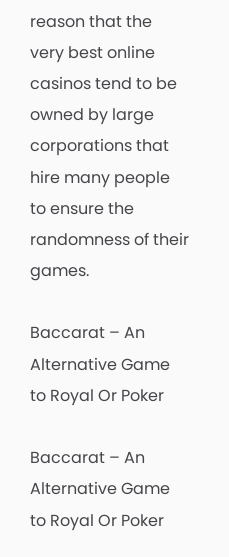reason that the very best online casinos tend to be owned by large corporations that hire many people to ensure the randomness of their games.

Baccarat – An Alternative Game to Royal Or Poker

Baccarat – An Alternative Game to Royal Or Poker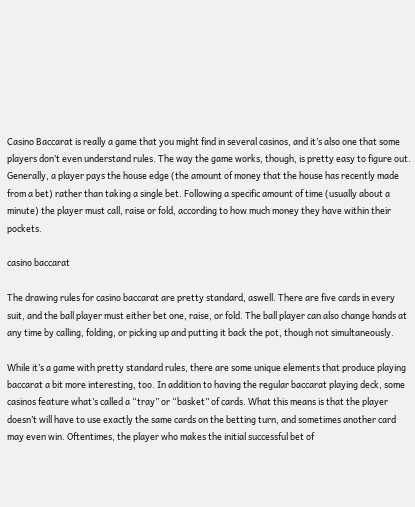Casino Baccarat is really a game that you might find in several casinos, and it’s also one that some players don’t even understand rules. The way the game works, though, is pretty easy to figure out. Generally, a player pays the house edge (the amount of money that the house has recently made from a bet) rather than taking a single bet. Following a specific amount of time (usually about a minute) the player must call, raise or fold, according to how much money they have within their pockets.

casino baccarat

The drawing rules for casino baccarat are pretty standard, aswell. There are five cards in every suit, and the ball player must either bet one, raise, or fold. The ball player can also change hands at any time by calling, folding, or picking up and putting it back the pot, though not simultaneously.

While it’s a game with pretty standard rules, there are some unique elements that produce playing baccarat a bit more interesting, too. In addition to having the regular baccarat playing deck, some casinos feature what’s called a “tray” or “basket” of cards. What this means is that the player doesn’t will have to use exactly the same cards on the betting turn, and sometimes another card may even win. Oftentimes, the player who makes the initial successful bet of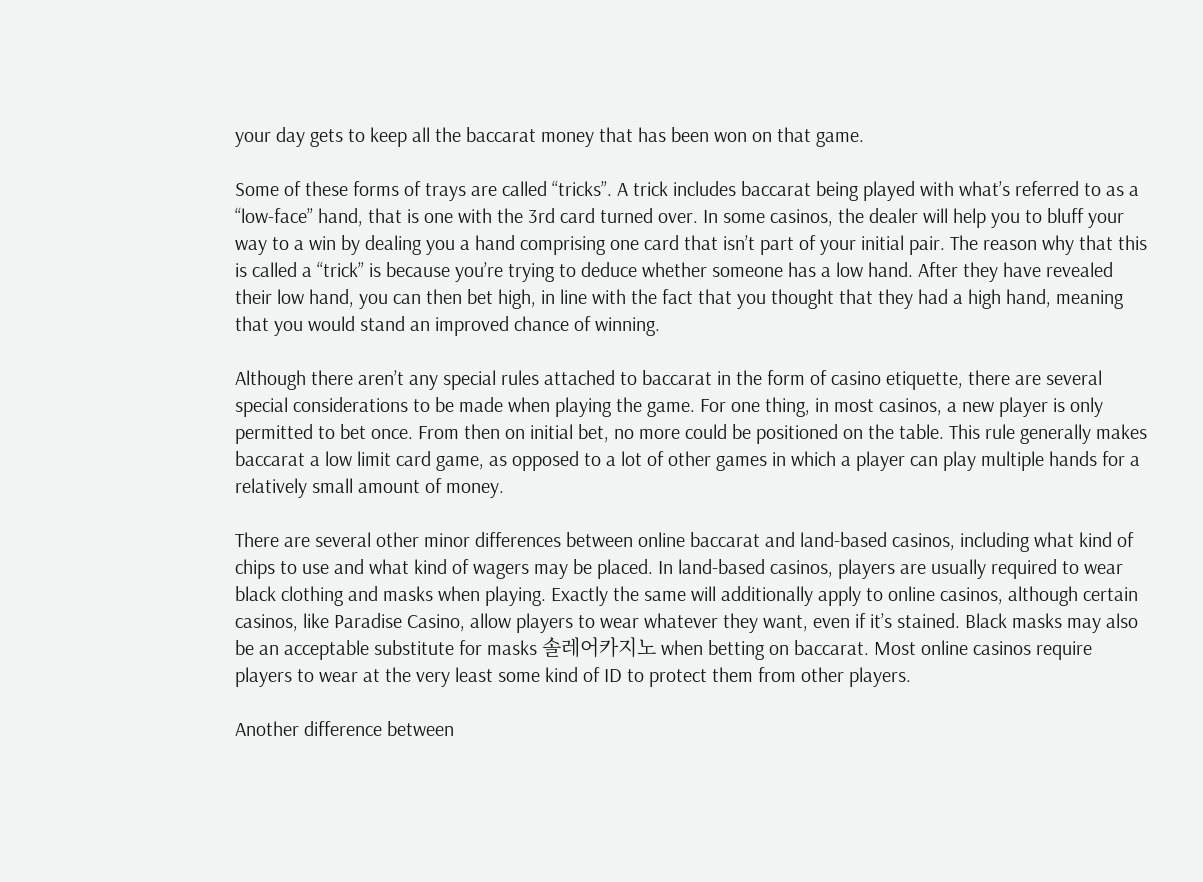your day gets to keep all the baccarat money that has been won on that game.

Some of these forms of trays are called “tricks”. A trick includes baccarat being played with what’s referred to as a “low-face” hand, that is one with the 3rd card turned over. In some casinos, the dealer will help you to bluff your way to a win by dealing you a hand comprising one card that isn’t part of your initial pair. The reason why that this is called a “trick” is because you’re trying to deduce whether someone has a low hand. After they have revealed their low hand, you can then bet high, in line with the fact that you thought that they had a high hand, meaning that you would stand an improved chance of winning.

Although there aren’t any special rules attached to baccarat in the form of casino etiquette, there are several special considerations to be made when playing the game. For one thing, in most casinos, a new player is only permitted to bet once. From then on initial bet, no more could be positioned on the table. This rule generally makes baccarat a low limit card game, as opposed to a lot of other games in which a player can play multiple hands for a relatively small amount of money.

There are several other minor differences between online baccarat and land-based casinos, including what kind of chips to use and what kind of wagers may be placed. In land-based casinos, players are usually required to wear black clothing and masks when playing. Exactly the same will additionally apply to online casinos, although certain casinos, like Paradise Casino, allow players to wear whatever they want, even if it’s stained. Black masks may also be an acceptable substitute for masks 솔레어카지노 when betting on baccarat. Most online casinos require players to wear at the very least some kind of ID to protect them from other players.

Another difference between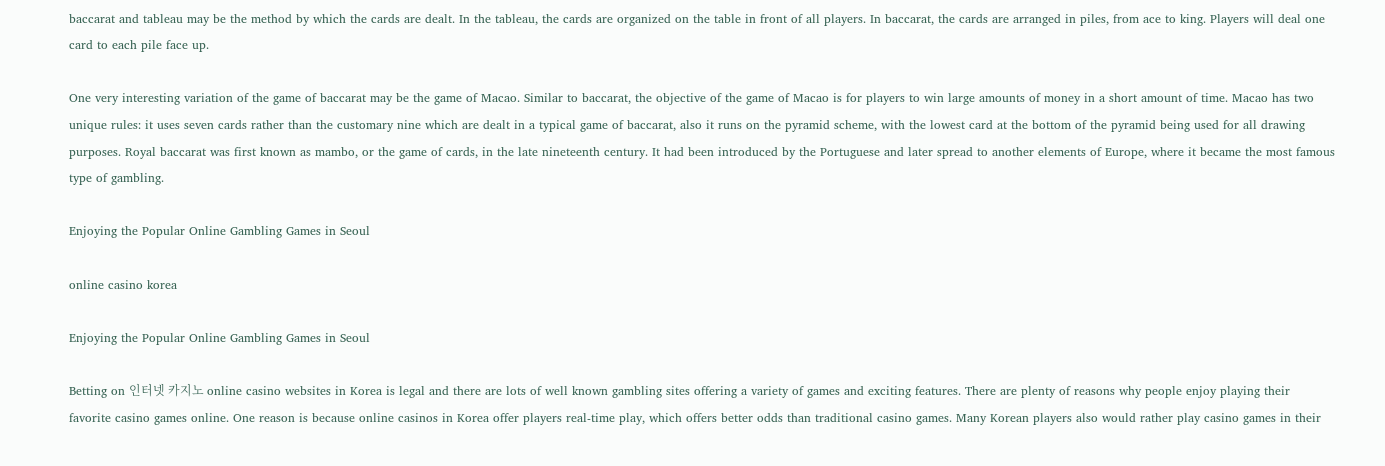baccarat and tableau may be the method by which the cards are dealt. In the tableau, the cards are organized on the table in front of all players. In baccarat, the cards are arranged in piles, from ace to king. Players will deal one card to each pile face up.

One very interesting variation of the game of baccarat may be the game of Macao. Similar to baccarat, the objective of the game of Macao is for players to win large amounts of money in a short amount of time. Macao has two unique rules: it uses seven cards rather than the customary nine which are dealt in a typical game of baccarat, also it runs on the pyramid scheme, with the lowest card at the bottom of the pyramid being used for all drawing purposes. Royal baccarat was first known as mambo, or the game of cards, in the late nineteenth century. It had been introduced by the Portuguese and later spread to another elements of Europe, where it became the most famous type of gambling.

Enjoying the Popular Online Gambling Games in Seoul

online casino korea

Enjoying the Popular Online Gambling Games in Seoul

Betting on 인터넷 카지노 online casino websites in Korea is legal and there are lots of well known gambling sites offering a variety of games and exciting features. There are plenty of reasons why people enjoy playing their favorite casino games online. One reason is because online casinos in Korea offer players real-time play, which offers better odds than traditional casino games. Many Korean players also would rather play casino games in their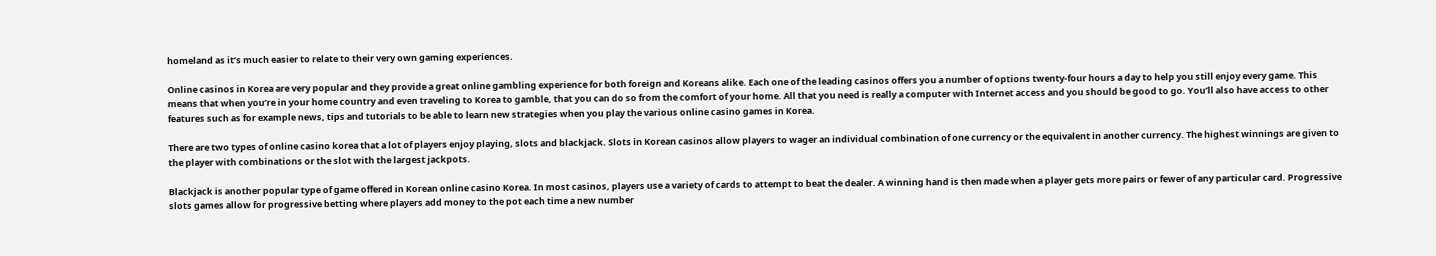homeland as it’s much easier to relate to their very own gaming experiences.

Online casinos in Korea are very popular and they provide a great online gambling experience for both foreign and Koreans alike. Each one of the leading casinos offers you a number of options twenty-four hours a day to help you still enjoy every game. This means that when you’re in your home country and even traveling to Korea to gamble, that you can do so from the comfort of your home. All that you need is really a computer with Internet access and you should be good to go. You’ll also have access to other features such as for example news, tips and tutorials to be able to learn new strategies when you play the various online casino games in Korea.

There are two types of online casino korea that a lot of players enjoy playing, slots and blackjack. Slots in Korean casinos allow players to wager an individual combination of one currency or the equivalent in another currency. The highest winnings are given to the player with combinations or the slot with the largest jackpots.

Blackjack is another popular type of game offered in Korean online casino Korea. In most casinos, players use a variety of cards to attempt to beat the dealer. A winning hand is then made when a player gets more pairs or fewer of any particular card. Progressive slots games allow for progressive betting where players add money to the pot each time a new number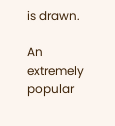is drawn.

An extremely popular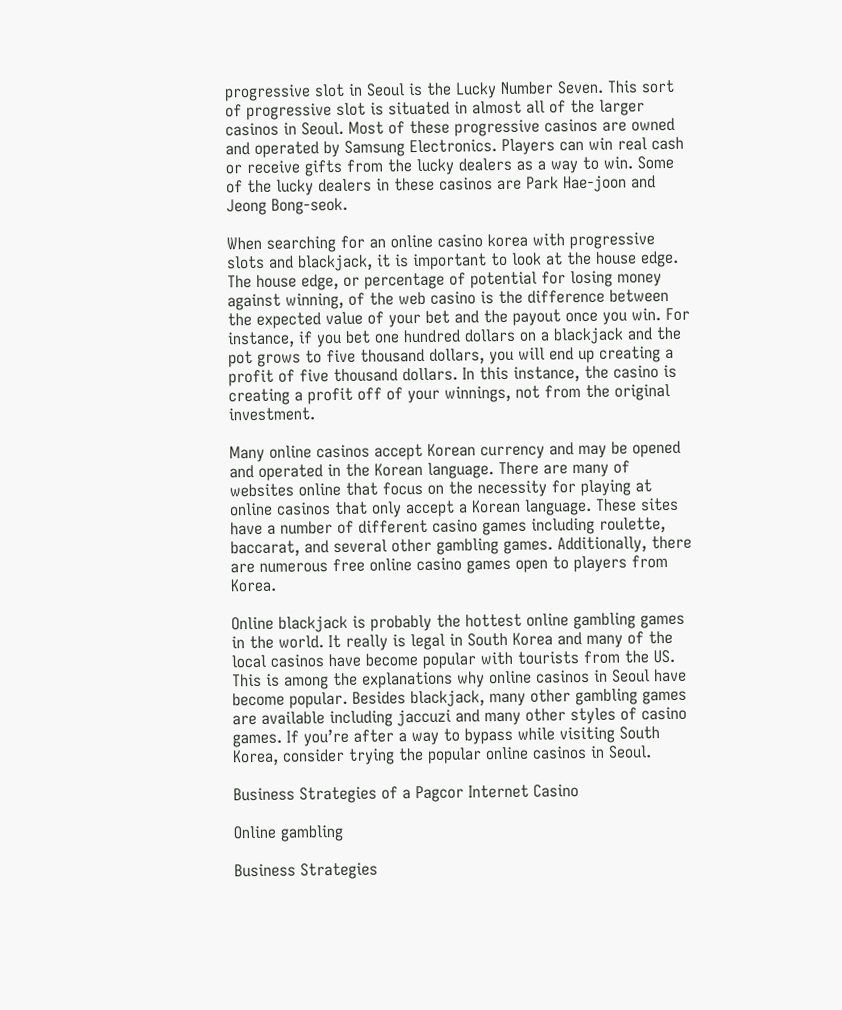progressive slot in Seoul is the Lucky Number Seven. This sort of progressive slot is situated in almost all of the larger casinos in Seoul. Most of these progressive casinos are owned and operated by Samsung Electronics. Players can win real cash or receive gifts from the lucky dealers as a way to win. Some of the lucky dealers in these casinos are Park Hae-joon and Jeong Bong-seok.

When searching for an online casino korea with progressive slots and blackjack, it is important to look at the house edge. The house edge, or percentage of potential for losing money against winning, of the web casino is the difference between the expected value of your bet and the payout once you win. For instance, if you bet one hundred dollars on a blackjack and the pot grows to five thousand dollars, you will end up creating a profit of five thousand dollars. In this instance, the casino is creating a profit off of your winnings, not from the original investment.

Many online casinos accept Korean currency and may be opened and operated in the Korean language. There are many of websites online that focus on the necessity for playing at online casinos that only accept a Korean language. These sites have a number of different casino games including roulette, baccarat, and several other gambling games. Additionally, there are numerous free online casino games open to players from Korea.

Online blackjack is probably the hottest online gambling games in the world. It really is legal in South Korea and many of the local casinos have become popular with tourists from the US. This is among the explanations why online casinos in Seoul have become popular. Besides blackjack, many other gambling games are available including jaccuzi and many other styles of casino games. If you’re after a way to bypass while visiting South Korea, consider trying the popular online casinos in Seoul.

Business Strategies of a Pagcor Internet Casino

Online gambling

Business Strategies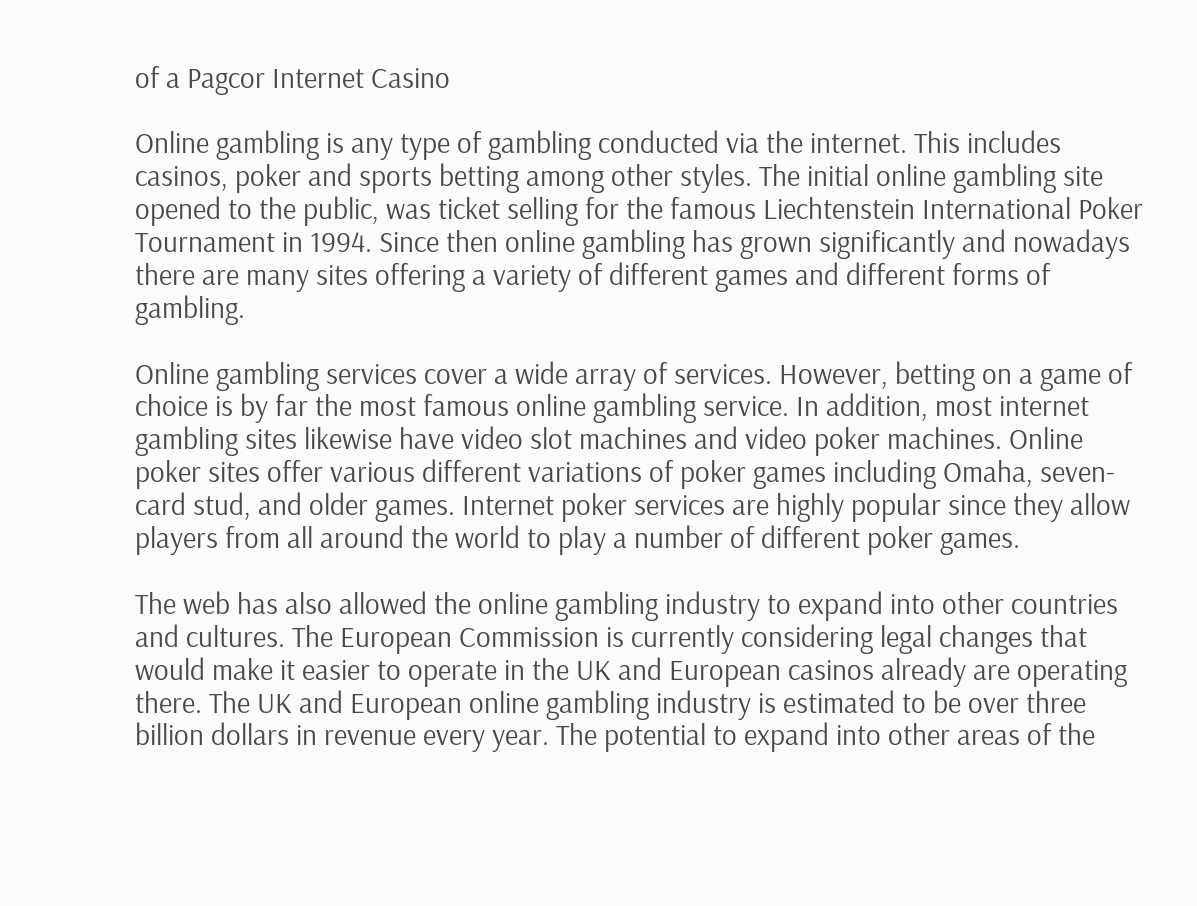of a Pagcor Internet Casino

Online gambling is any type of gambling conducted via the internet. This includes casinos, poker and sports betting among other styles. The initial online gambling site opened to the public, was ticket selling for the famous Liechtenstein International Poker Tournament in 1994. Since then online gambling has grown significantly and nowadays there are many sites offering a variety of different games and different forms of gambling.

Online gambling services cover a wide array of services. However, betting on a game of choice is by far the most famous online gambling service. In addition, most internet gambling sites likewise have video slot machines and video poker machines. Online poker sites offer various different variations of poker games including Omaha, seven-card stud, and older games. Internet poker services are highly popular since they allow players from all around the world to play a number of different poker games.

The web has also allowed the online gambling industry to expand into other countries and cultures. The European Commission is currently considering legal changes that would make it easier to operate in the UK and European casinos already are operating there. The UK and European online gambling industry is estimated to be over three billion dollars in revenue every year. The potential to expand into other areas of the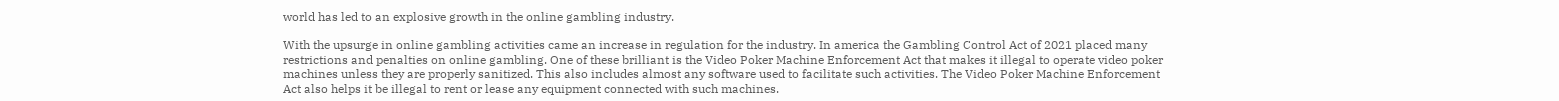world has led to an explosive growth in the online gambling industry.

With the upsurge in online gambling activities came an increase in regulation for the industry. In america the Gambling Control Act of 2021 placed many restrictions and penalties on online gambling. One of these brilliant is the Video Poker Machine Enforcement Act that makes it illegal to operate video poker machines unless they are properly sanitized. This also includes almost any software used to facilitate such activities. The Video Poker Machine Enforcement Act also helps it be illegal to rent or lease any equipment connected with such machines.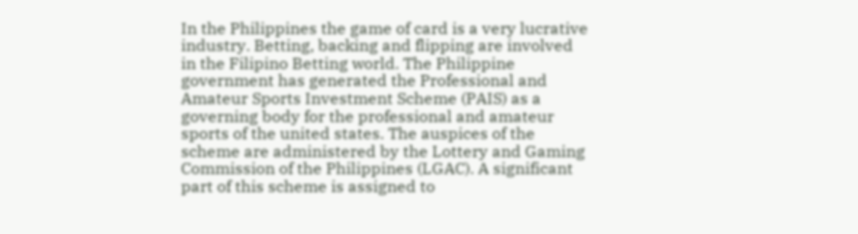In the Philippines the game of card is a very lucrative industry. Betting, backing and flipping are involved in the Filipino Betting world. The Philippine government has generated the Professional and Amateur Sports Investment Scheme (PAIS) as a governing body for the professional and amateur sports of the united states. The auspices of the scheme are administered by the Lottery and Gaming Commission of the Philippines (LGAC). A significant part of this scheme is assigned to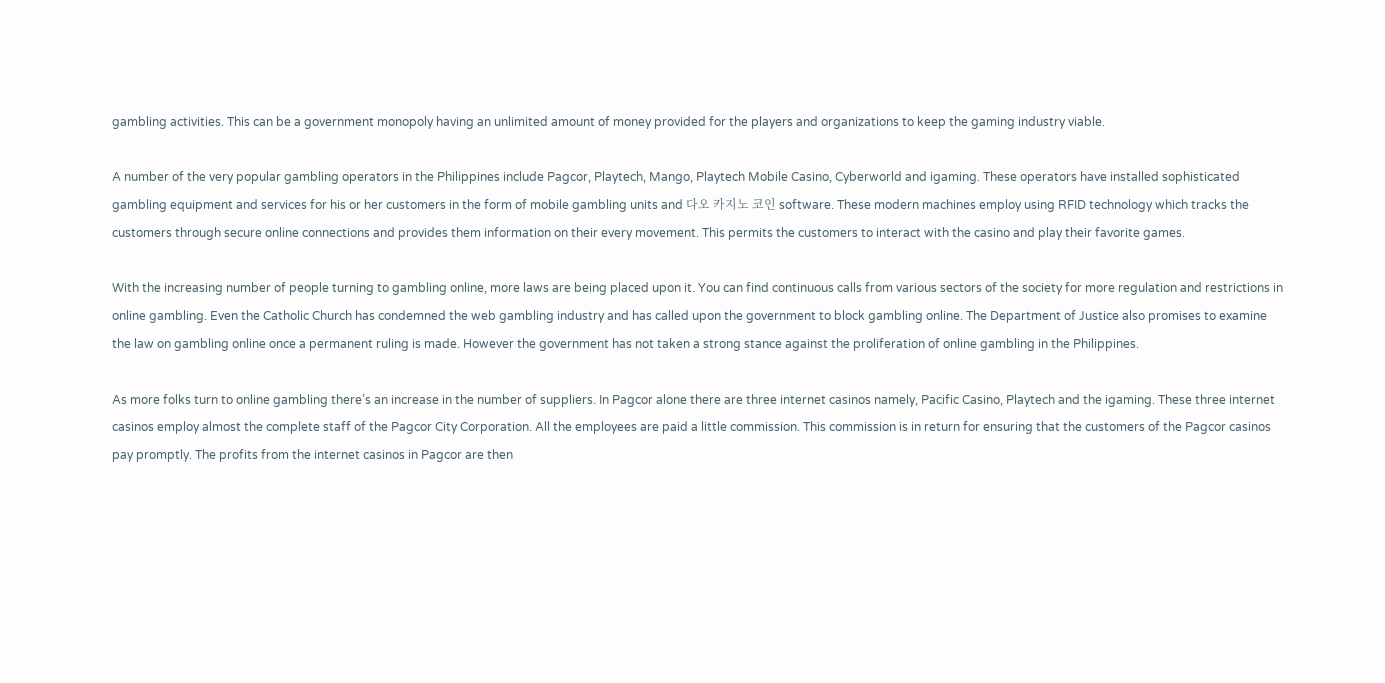gambling activities. This can be a government monopoly having an unlimited amount of money provided for the players and organizations to keep the gaming industry viable.

A number of the very popular gambling operators in the Philippines include Pagcor, Playtech, Mango, Playtech Mobile Casino, Cyberworld and igaming. These operators have installed sophisticated gambling equipment and services for his or her customers in the form of mobile gambling units and 다오 카지노 코인 software. These modern machines employ using RFID technology which tracks the customers through secure online connections and provides them information on their every movement. This permits the customers to interact with the casino and play their favorite games.

With the increasing number of people turning to gambling online, more laws are being placed upon it. You can find continuous calls from various sectors of the society for more regulation and restrictions in online gambling. Even the Catholic Church has condemned the web gambling industry and has called upon the government to block gambling online. The Department of Justice also promises to examine the law on gambling online once a permanent ruling is made. However the government has not taken a strong stance against the proliferation of online gambling in the Philippines.

As more folks turn to online gambling there’s an increase in the number of suppliers. In Pagcor alone there are three internet casinos namely, Pacific Casino, Playtech and the igaming. These three internet casinos employ almost the complete staff of the Pagcor City Corporation. All the employees are paid a little commission. This commission is in return for ensuring that the customers of the Pagcor casinos pay promptly. The profits from the internet casinos in Pagcor are then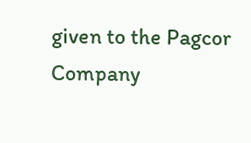given to the Pagcor Company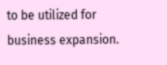to be utilized for business expansion.